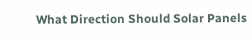What Direction Should Solar Panels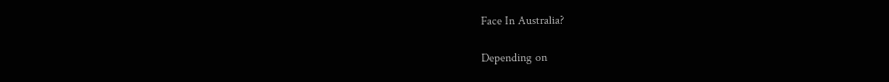Face In Australia?

Depending on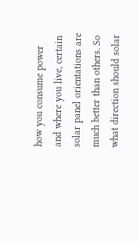how you consume power and where you live, certain solar panel orientations are much better than others. So what direction should solar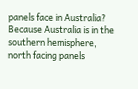panels face in Australia? Because Australia is in the southern hemisphere, north facing panels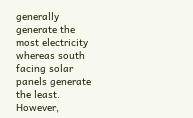generally generate the most electricity whereas south facing solar panels generate the least. However,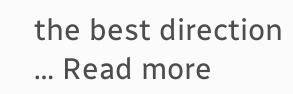the best direction … Read more